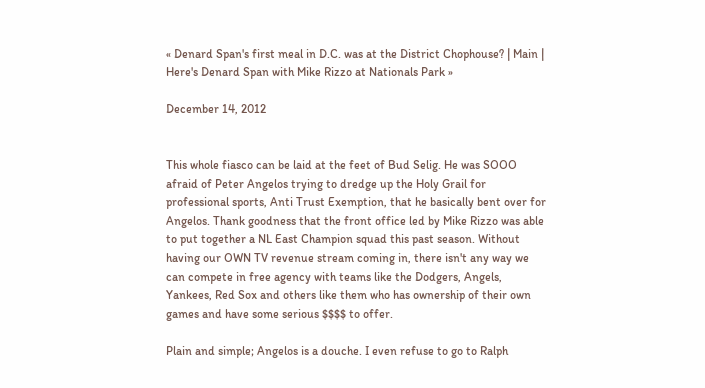« Denard Span's first meal in D.C. was at the District Chophouse? | Main | Here's Denard Span with Mike Rizzo at Nationals Park »

December 14, 2012


This whole fiasco can be laid at the feet of Bud Selig. He was SOOO afraid of Peter Angelos trying to dredge up the Holy Grail for professional sports, Anti Trust Exemption, that he basically bent over for Angelos. Thank goodness that the front office led by Mike Rizzo was able to put together a NL East Champion squad this past season. Without having our OWN TV revenue stream coming in, there isn't any way we can compete in free agency with teams like the Dodgers, Angels, Yankees, Red Sox and others like them who has ownership of their own games and have some serious $$$$ to offer.

Plain and simple; Angelos is a douche. I even refuse to go to Ralph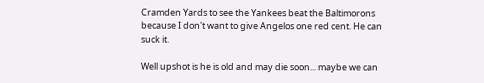Cramden Yards to see the Yankees beat the Baltimorons because I don't want to give Angelos one red cent. He can suck it.

Well upshot is he is old and may die soon... maybe we can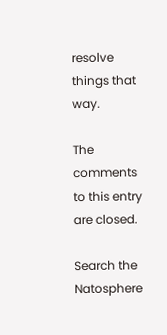resolve things that way.

The comments to this entry are closed.

Search the Natosphere